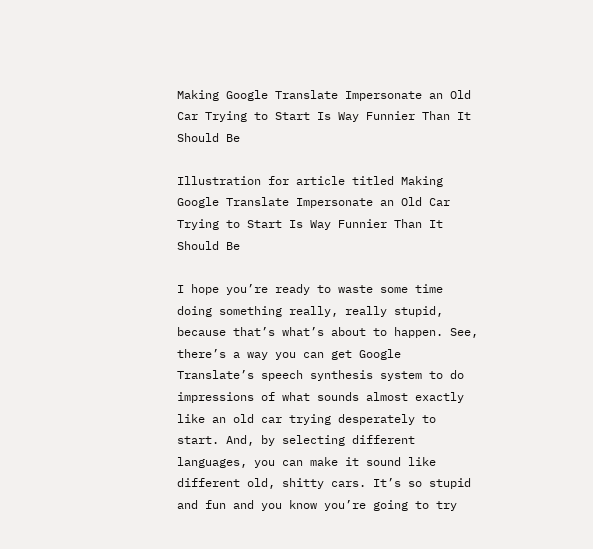Making Google Translate Impersonate an Old Car Trying to Start Is Way Funnier Than It Should Be

Illustration for article titled Making Google Translate Impersonate an Old Car Trying to Start Is Way Funnier Than It Should Be

I hope you’re ready to waste some time doing something really, really stupid, because that’s what’s about to happen. See, there’s a way you can get Google Translate’s speech synthesis system to do impressions of what sounds almost exactly like an old car trying desperately to start. And, by selecting different languages, you can make it sound like different old, shitty cars. It’s so stupid and fun and you know you’re going to try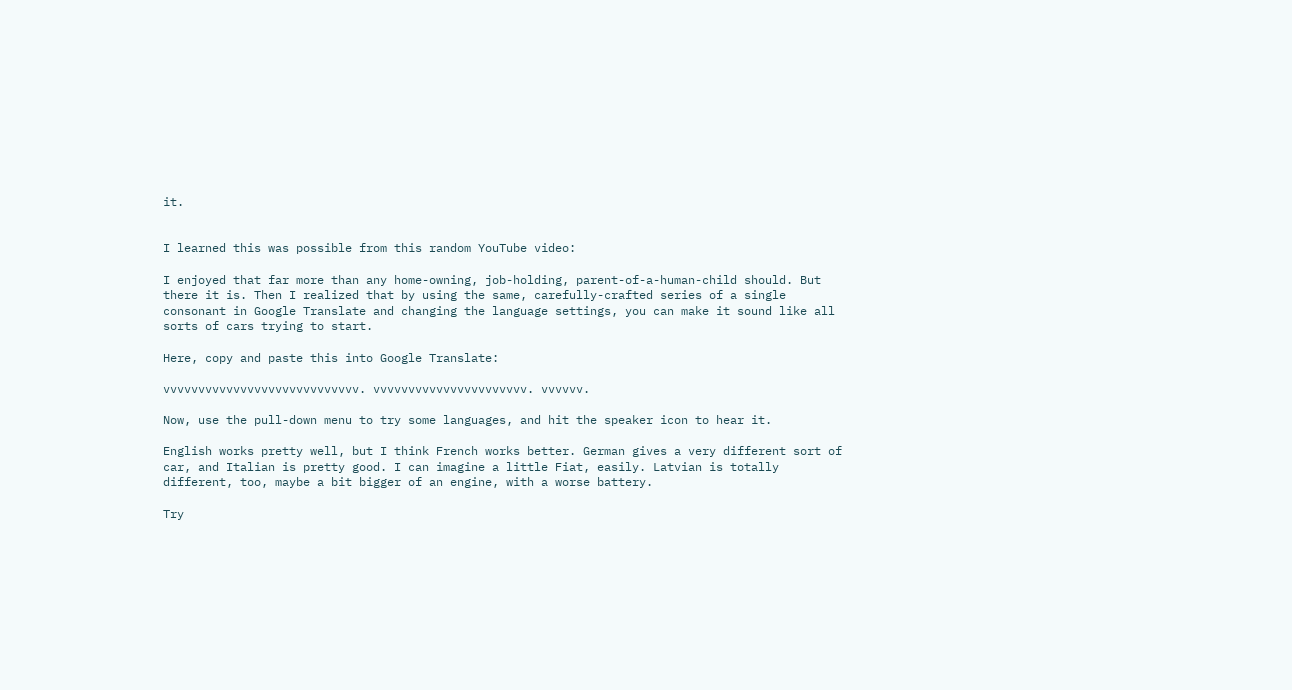it.


I learned this was possible from this random YouTube video:

I enjoyed that far more than any home-owning, job-holding, parent-of-a-human-child should. But there it is. Then I realized that by using the same, carefully-crafted series of a single consonant in Google Translate and changing the language settings, you can make it sound like all sorts of cars trying to start.

Here, copy and paste this into Google Translate:

vvvvvvvvvvvvvvvvvvvvvvvvvvvv. vvvvvvvvvvvvvvvvvvvvvv. vvvvvv.

Now, use the pull-down menu to try some languages, and hit the speaker icon to hear it.

English works pretty well, but I think French works better. German gives a very different sort of car, and Italian is pretty good. I can imagine a little Fiat, easily. Latvian is totally different, too, maybe a bit bigger of an engine, with a worse battery.

Try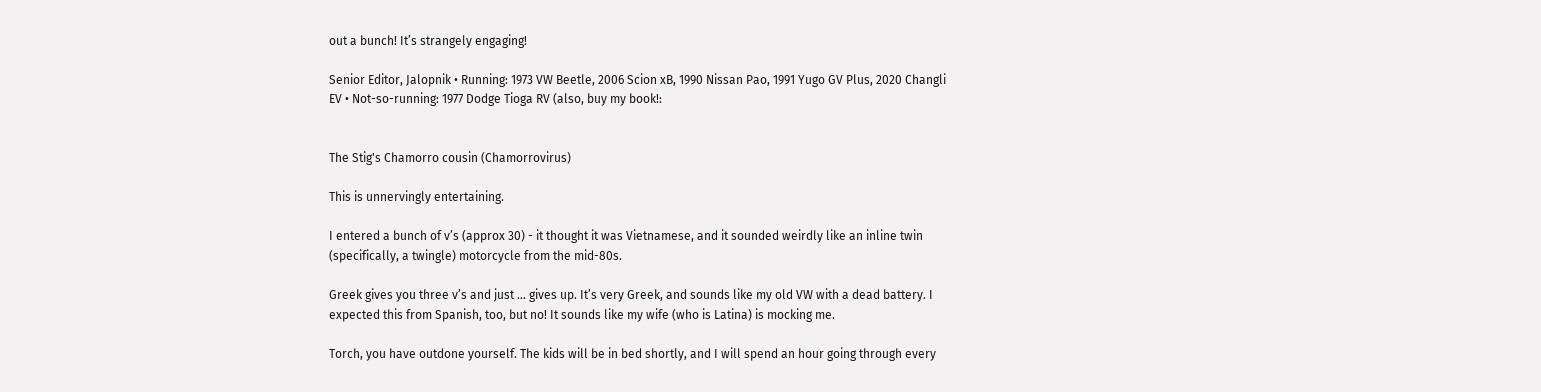out a bunch! It’s strangely engaging!

Senior Editor, Jalopnik • Running: 1973 VW Beetle, 2006 Scion xB, 1990 Nissan Pao, 1991 Yugo GV Plus, 2020 Changli EV • Not-so-running: 1977 Dodge Tioga RV (also, buy my book!:


The Stig's Chamorro cousin (Chamorrovirus)

This is unnervingly entertaining.

I entered a bunch of v’s (approx 30) - it thought it was Vietnamese, and it sounded weirdly like an inline twin (specifically, a twingle) motorcycle from the mid-80s.

Greek gives you three v’s and just ... gives up. It’s very Greek, and sounds like my old VW with a dead battery. I expected this from Spanish, too, but no! It sounds like my wife (who is Latina) is mocking me.

Torch, you have outdone yourself. The kids will be in bed shortly, and I will spend an hour going through every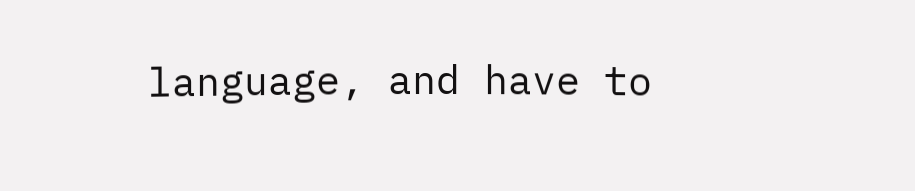language, and have to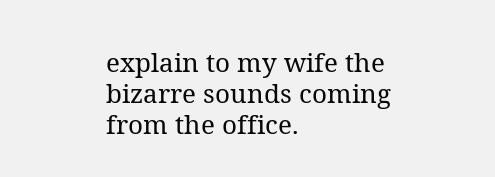explain to my wife the bizarre sounds coming from the office.